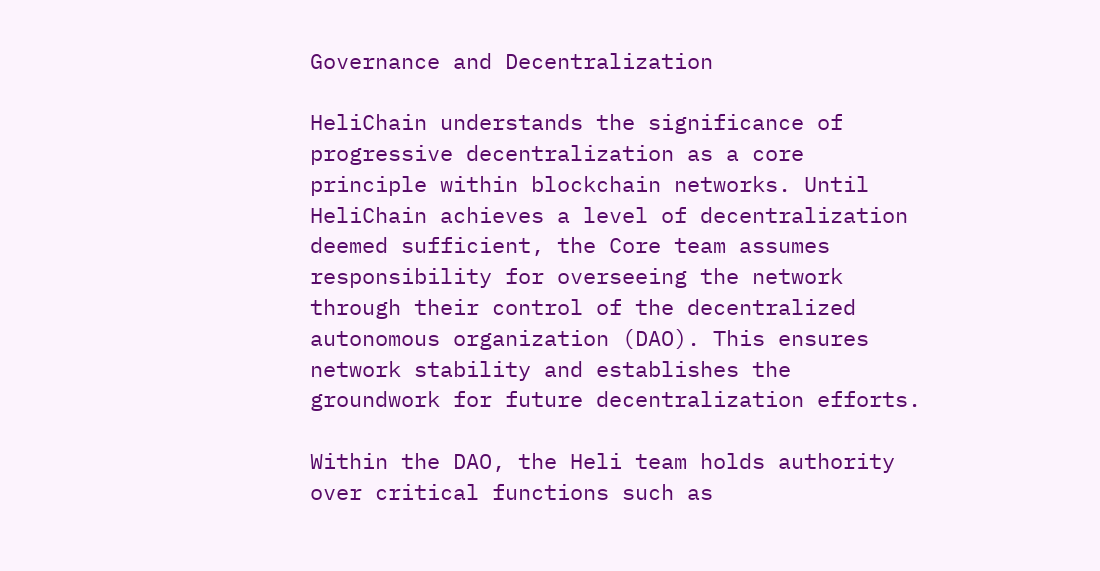Governance and Decentralization

HeliChain understands the significance of progressive decentralization as a core principle within blockchain networks. Until HeliChain achieves a level of decentralization deemed sufficient, the Core team assumes responsibility for overseeing the network through their control of the decentralized autonomous organization (DAO). This ensures network stability and establishes the groundwork for future decentralization efforts.

Within the DAO, the Heli team holds authority over critical functions such as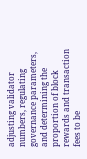adjusting validator numbers, regulating governance parameters, and determining the proportion of block rewards and transaction fees to be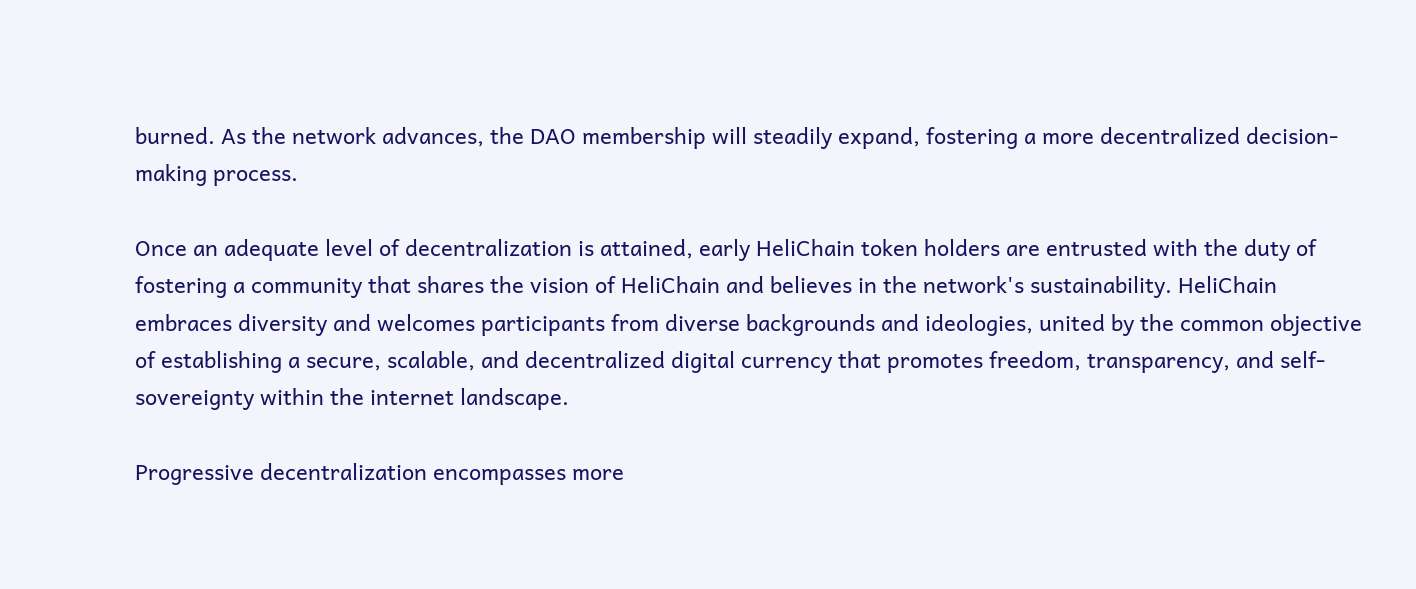burned. As the network advances, the DAO membership will steadily expand, fostering a more decentralized decision-making process.

Once an adequate level of decentralization is attained, early HeliChain token holders are entrusted with the duty of fostering a community that shares the vision of HeliChain and believes in the network's sustainability. HeliChain embraces diversity and welcomes participants from diverse backgrounds and ideologies, united by the common objective of establishing a secure, scalable, and decentralized digital currency that promotes freedom, transparency, and self-sovereignty within the internet landscape.

Progressive decentralization encompasses more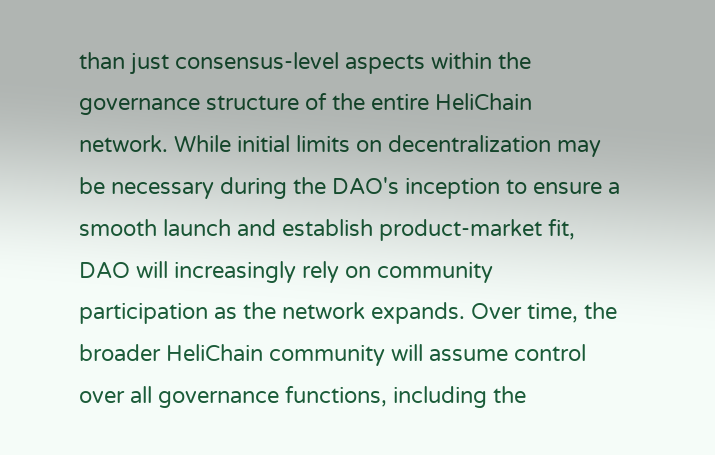than just consensus-level aspects within the governance structure of the entire HeliChain network. While initial limits on decentralization may be necessary during the DAO's inception to ensure a smooth launch and establish product-market fit, DAO will increasingly rely on community participation as the network expands. Over time, the broader HeliChain community will assume control over all governance functions, including the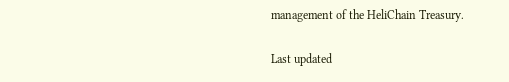management of the HeliChain Treasury.

Last updated